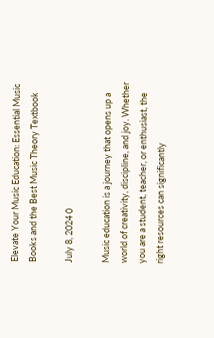Elevate Your Music Education: Essential Music Books and the Best Music Theory Textbook

July 8, 2024 0

Music education is a journey that opens up a world of creativity, discipline, and joy. Whether you are a student, teacher, or enthusiast, the right resources can significantly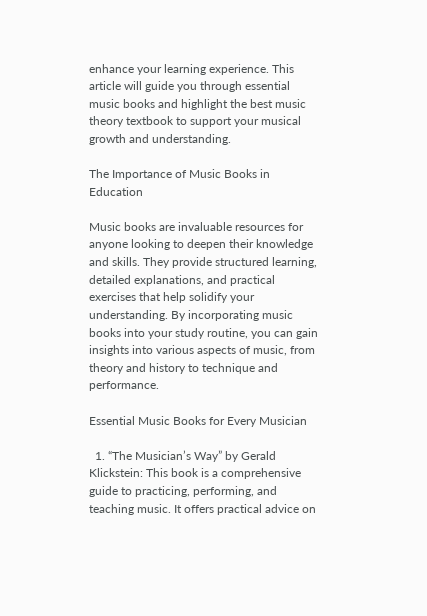enhance your learning experience. This article will guide you through essential music books and highlight the best music theory textbook to support your musical growth and understanding.

The Importance of Music Books in Education

Music books are invaluable resources for anyone looking to deepen their knowledge and skills. They provide structured learning, detailed explanations, and practical exercises that help solidify your understanding. By incorporating music books into your study routine, you can gain insights into various aspects of music, from theory and history to technique and performance.

Essential Music Books for Every Musician

  1. “The Musician’s Way” by Gerald Klickstein: This book is a comprehensive guide to practicing, performing, and teaching music. It offers practical advice on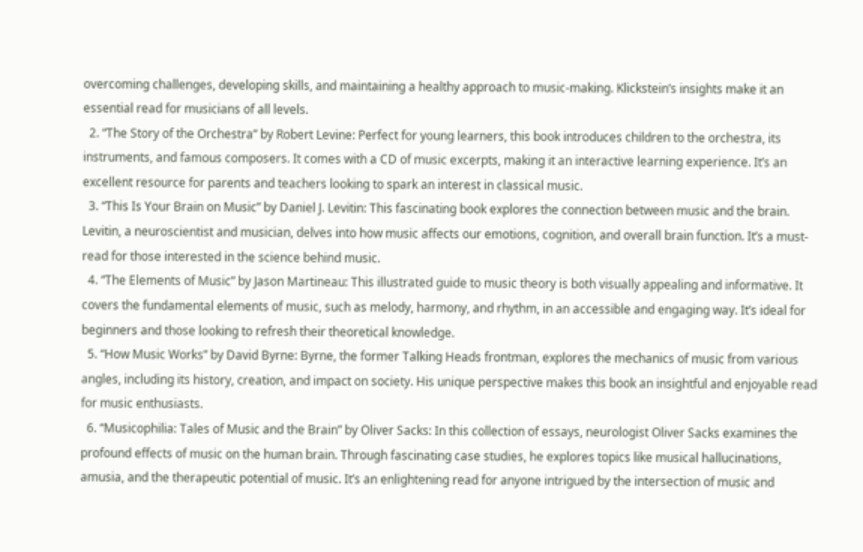overcoming challenges, developing skills, and maintaining a healthy approach to music-making. Klickstein’s insights make it an essential read for musicians of all levels.
  2. “The Story of the Orchestra” by Robert Levine: Perfect for young learners, this book introduces children to the orchestra, its instruments, and famous composers. It comes with a CD of music excerpts, making it an interactive learning experience. It’s an excellent resource for parents and teachers looking to spark an interest in classical music.
  3. “This Is Your Brain on Music” by Daniel J. Levitin: This fascinating book explores the connection between music and the brain. Levitin, a neuroscientist and musician, delves into how music affects our emotions, cognition, and overall brain function. It’s a must-read for those interested in the science behind music.
  4. “The Elements of Music” by Jason Martineau: This illustrated guide to music theory is both visually appealing and informative. It covers the fundamental elements of music, such as melody, harmony, and rhythm, in an accessible and engaging way. It’s ideal for beginners and those looking to refresh their theoretical knowledge.
  5. “How Music Works” by David Byrne: Byrne, the former Talking Heads frontman, explores the mechanics of music from various angles, including its history, creation, and impact on society. His unique perspective makes this book an insightful and enjoyable read for music enthusiasts.
  6. “Musicophilia: Tales of Music and the Brain” by Oliver Sacks: In this collection of essays, neurologist Oliver Sacks examines the profound effects of music on the human brain. Through fascinating case studies, he explores topics like musical hallucinations, amusia, and the therapeutic potential of music. It’s an enlightening read for anyone intrigued by the intersection of music and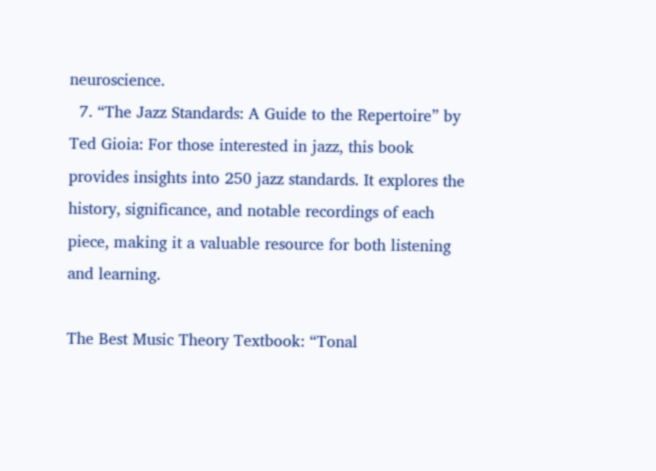neuroscience.
  7. “The Jazz Standards: A Guide to the Repertoire” by Ted Gioia: For those interested in jazz, this book provides insights into 250 jazz standards. It explores the history, significance, and notable recordings of each piece, making it a valuable resource for both listening and learning.

The Best Music Theory Textbook: “Tonal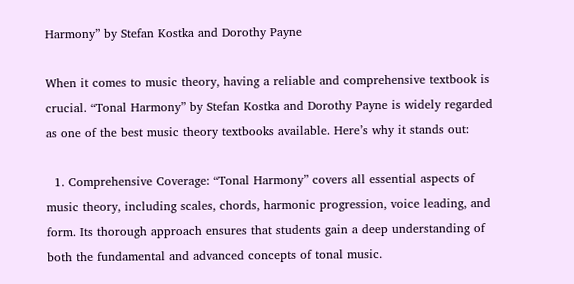Harmony” by Stefan Kostka and Dorothy Payne

When it comes to music theory, having a reliable and comprehensive textbook is crucial. “Tonal Harmony” by Stefan Kostka and Dorothy Payne is widely regarded as one of the best music theory textbooks available. Here’s why it stands out:

  1. Comprehensive Coverage: “Tonal Harmony” covers all essential aspects of music theory, including scales, chords, harmonic progression, voice leading, and form. Its thorough approach ensures that students gain a deep understanding of both the fundamental and advanced concepts of tonal music.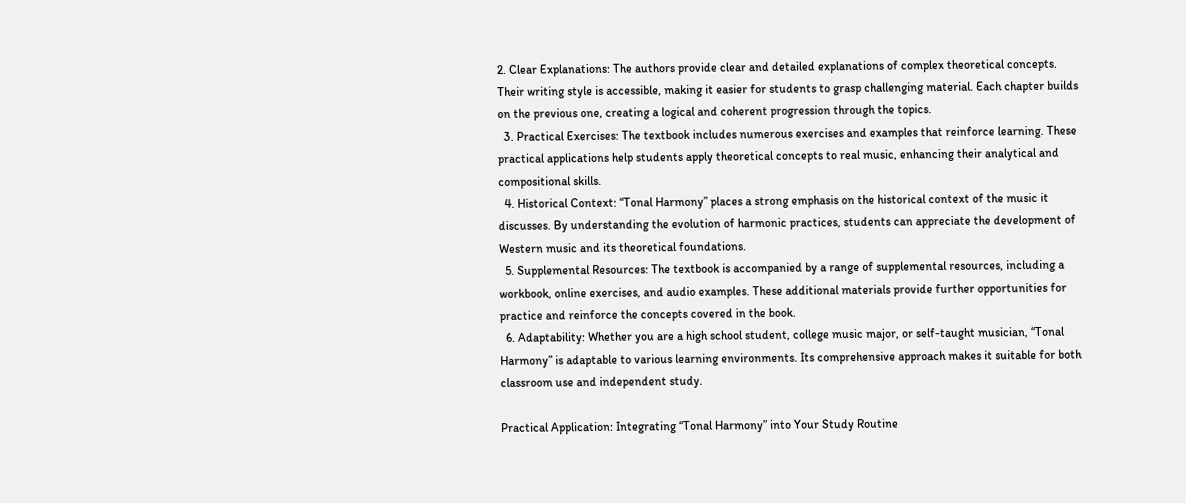2. Clear Explanations: The authors provide clear and detailed explanations of complex theoretical concepts. Their writing style is accessible, making it easier for students to grasp challenging material. Each chapter builds on the previous one, creating a logical and coherent progression through the topics.
  3. Practical Exercises: The textbook includes numerous exercises and examples that reinforce learning. These practical applications help students apply theoretical concepts to real music, enhancing their analytical and compositional skills.
  4. Historical Context: “Tonal Harmony” places a strong emphasis on the historical context of the music it discusses. By understanding the evolution of harmonic practices, students can appreciate the development of Western music and its theoretical foundations.
  5. Supplemental Resources: The textbook is accompanied by a range of supplemental resources, including a workbook, online exercises, and audio examples. These additional materials provide further opportunities for practice and reinforce the concepts covered in the book.
  6. Adaptability: Whether you are a high school student, college music major, or self-taught musician, “Tonal Harmony” is adaptable to various learning environments. Its comprehensive approach makes it suitable for both classroom use and independent study.

Practical Application: Integrating “Tonal Harmony” into Your Study Routine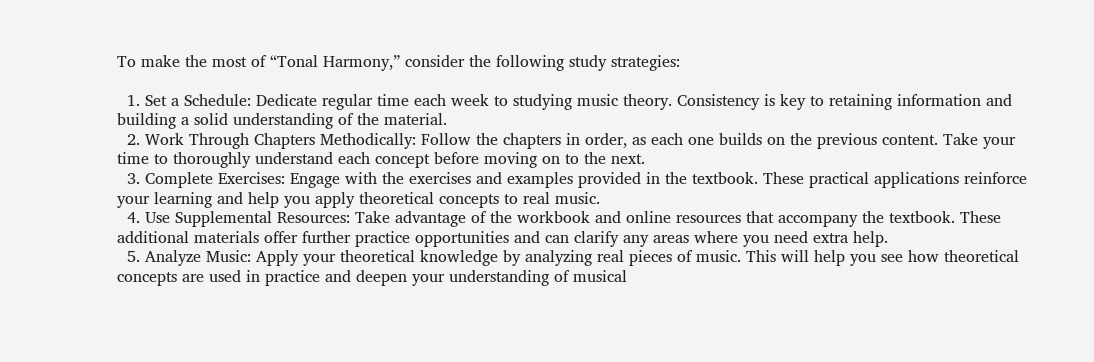To make the most of “Tonal Harmony,” consider the following study strategies:

  1. Set a Schedule: Dedicate regular time each week to studying music theory. Consistency is key to retaining information and building a solid understanding of the material.
  2. Work Through Chapters Methodically: Follow the chapters in order, as each one builds on the previous content. Take your time to thoroughly understand each concept before moving on to the next.
  3. Complete Exercises: Engage with the exercises and examples provided in the textbook. These practical applications reinforce your learning and help you apply theoretical concepts to real music.
  4. Use Supplemental Resources: Take advantage of the workbook and online resources that accompany the textbook. These additional materials offer further practice opportunities and can clarify any areas where you need extra help.
  5. Analyze Music: Apply your theoretical knowledge by analyzing real pieces of music. This will help you see how theoretical concepts are used in practice and deepen your understanding of musical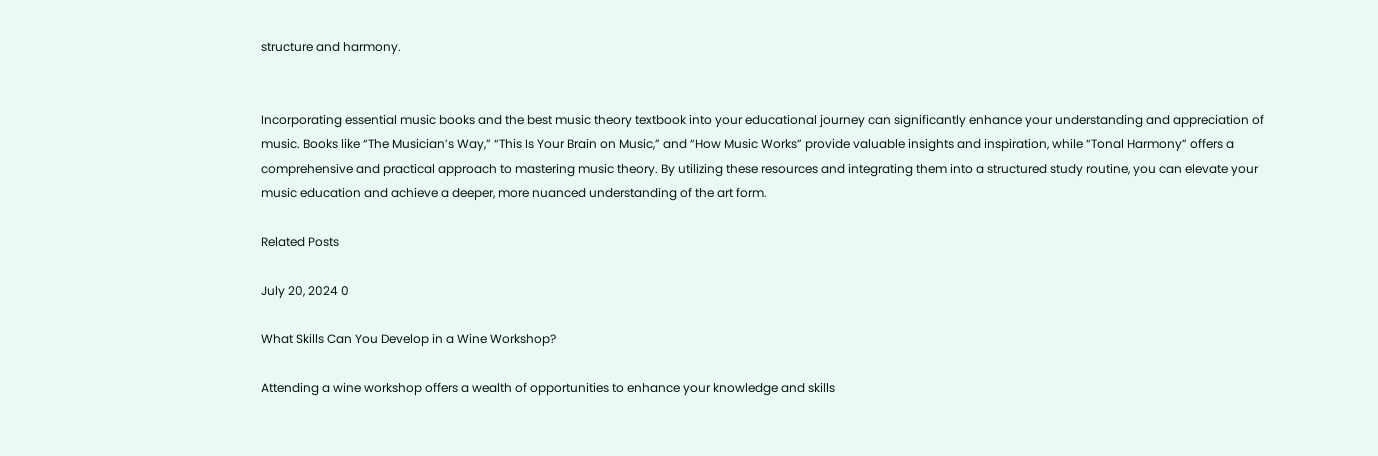structure and harmony.


Incorporating essential music books and the best music theory textbook into your educational journey can significantly enhance your understanding and appreciation of music. Books like “The Musician’s Way,” “This Is Your Brain on Music,” and “How Music Works” provide valuable insights and inspiration, while “Tonal Harmony” offers a comprehensive and practical approach to mastering music theory. By utilizing these resources and integrating them into a structured study routine, you can elevate your music education and achieve a deeper, more nuanced understanding of the art form.

Related Posts

July 20, 2024 0

What Skills Can You Develop in a Wine Workshop?

Attending a wine workshop offers a wealth of opportunities to enhance your knowledge and skills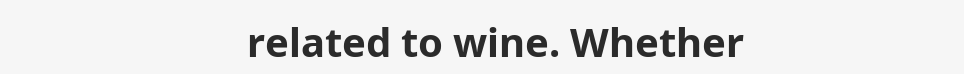related to wine. Whether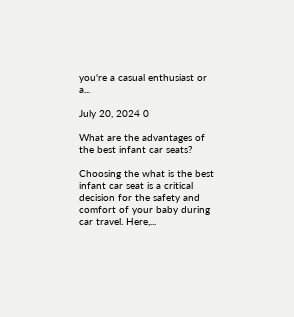you're a casual enthusiast or a...

July 20, 2024 0

What are the advantages of the best infant car seats?

Choosing the what is the best infant car seat is a critical decision for the safety and comfort of your baby during car travel. Here,...